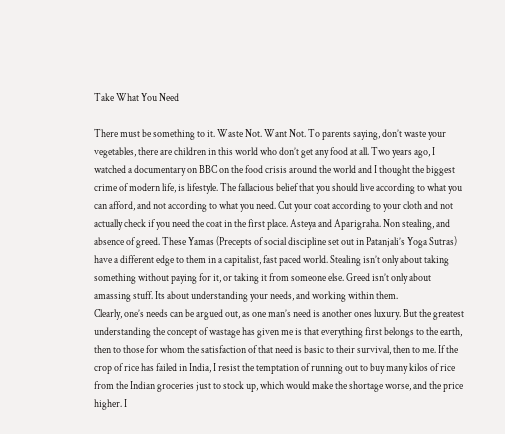Take What You Need

There must be something to it. Waste Not. Want Not. To parents saying, don’t waste your vegetables, there are children in this world who don’t get any food at all. Two years ago, I watched a documentary on BBC on the food crisis around the world and I thought the biggest crime of modern life, is lifestyle. The fallacious belief that you should live according to what you can afford, and not according to what you need. Cut your coat according to your cloth and not actually check if you need the coat in the first place. Asteya and Aparigraha. Non stealing, and absence of greed. These Yamas (Precepts of social discipline set out in Patanjali’s Yoga Sutras) have a different edge to them in a capitalist, fast paced world. Stealing isn’t only about taking something without paying for it, or taking it from someone else. Greed isn’t only about amassing stuff. Its about understanding your needs, and working within them.
Clearly, one’s needs can be argued out, as one man’s need is another ones luxury. But the greatest understanding the concept of wastage has given me is that everything first belongs to the earth, then to those for whom the satisfaction of that need is basic to their survival, then to me. If the crop of rice has failed in India, I resist the temptation of running out to buy many kilos of rice from the Indian groceries just to stock up, which would make the shortage worse, and the price higher. I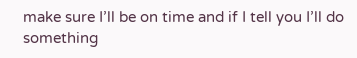make sure I’ll be on time and if I tell you I’ll do something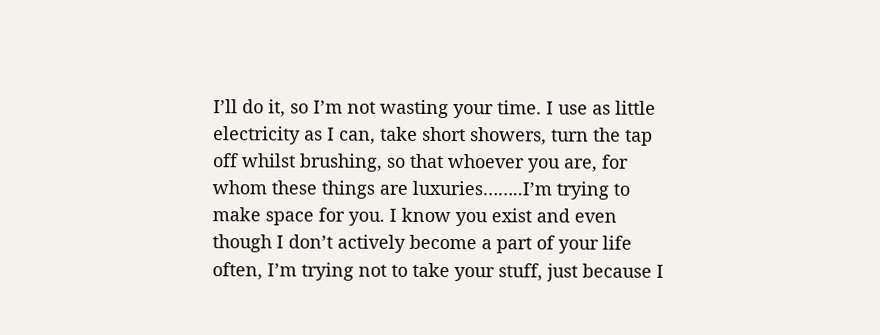I’ll do it, so I’m not wasting your time. I use as little electricity as I can, take short showers, turn the tap off whilst brushing, so that whoever you are, for whom these things are luxuries……..I’m trying to make space for you. I know you exist and even though I don’t actively become a part of your life often, I’m trying not to take your stuff, just because I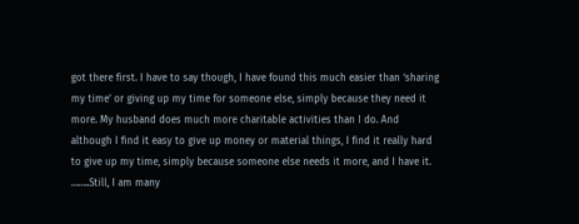got there first. I have to say though, I have found this much easier than ‘sharing my time’ or giving up my time for someone else, simply because they need it more. My husband does much more charitable activities than I do. And although I find it easy to give up money or material things, I find it really hard to give up my time, simply because someone else needs it more, and I have it. ……..Still, I am many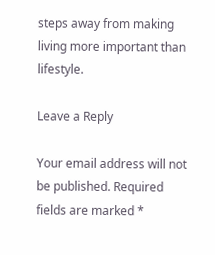steps away from making living more important than lifestyle.

Leave a Reply

Your email address will not be published. Required fields are marked *